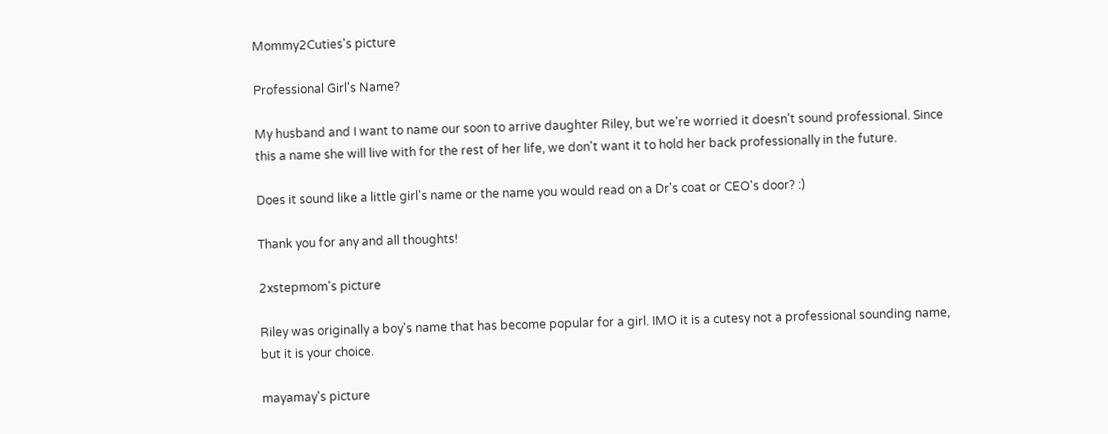Mommy2Cuties's picture

Professional Girl's Name?

My husband and I want to name our soon to arrive daughter Riley, but we're worried it doesn't sound professional. Since this a name she will live with for the rest of her life, we don't want it to hold her back professionally in the future.

Does it sound like a little girl's name or the name you would read on a Dr's coat or CEO's door? :)

Thank you for any and all thoughts!

2xstepmom's picture

Riley was originally a boy's name that has become popular for a girl. IMO it is a cutesy not a professional sounding name, but it is your choice.

mayamay's picture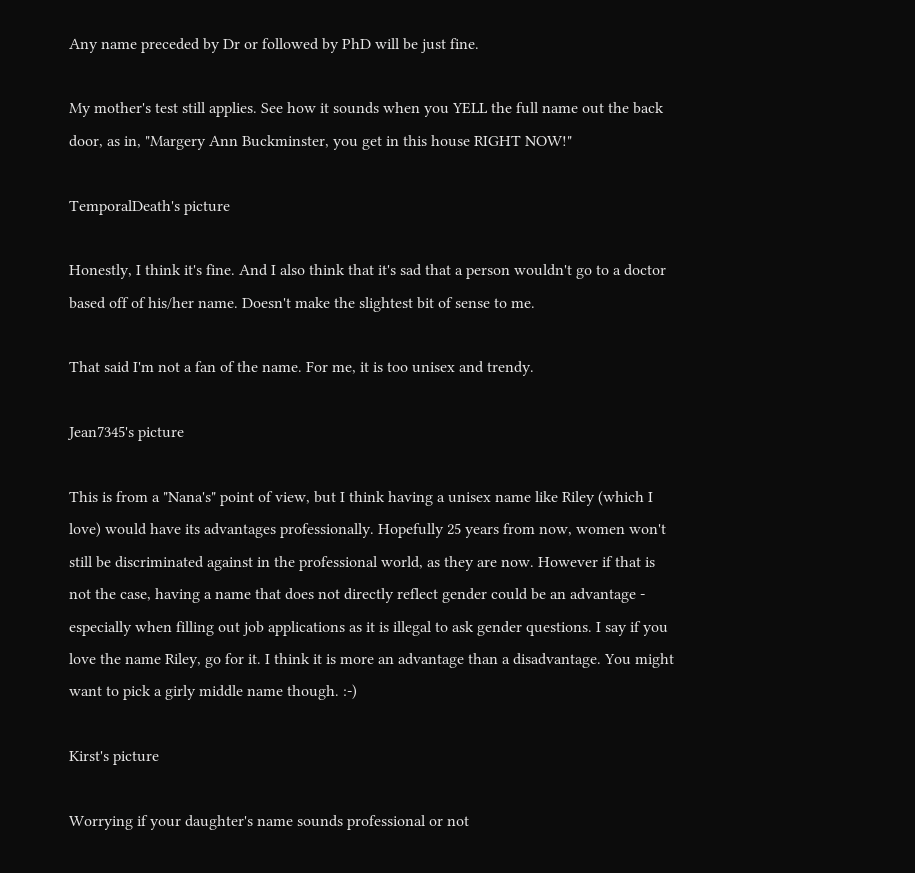Any name preceded by Dr or followed by PhD will be just fine.

My mother's test still applies. See how it sounds when you YELL the full name out the back door, as in, "Margery Ann Buckminster, you get in this house RIGHT NOW!"

TemporalDeath's picture

Honestly, I think it's fine. And I also think that it's sad that a person wouldn't go to a doctor based off of his/her name. Doesn't make the slightest bit of sense to me.

That said I'm not a fan of the name. For me, it is too unisex and trendy.

Jean7345's picture

This is from a "Nana's" point of view, but I think having a unisex name like Riley (which I love) would have its advantages professionally. Hopefully 25 years from now, women won't still be discriminated against in the professional world, as they are now. However if that is not the case, having a name that does not directly reflect gender could be an advantage - especially when filling out job applications as it is illegal to ask gender questions. I say if you love the name Riley, go for it. I think it is more an advantage than a disadvantage. You might want to pick a girly middle name though. :-)

Kirst's picture

Worrying if your daughter's name sounds professional or not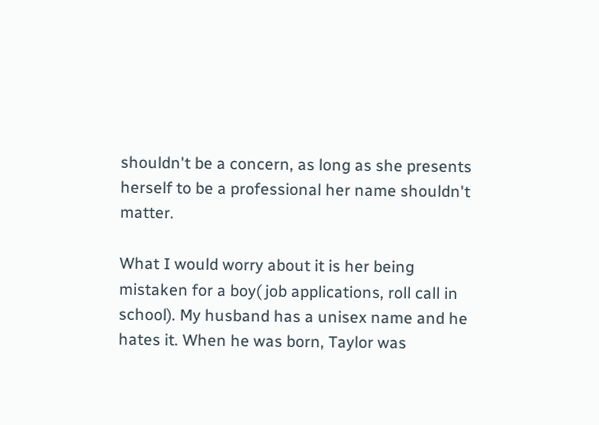shouldn't be a concern, as long as she presents herself to be a professional her name shouldn't matter.

What I would worry about it is her being mistaken for a boy( job applications, roll call in school). My husband has a unisex name and he hates it. When he was born, Taylor was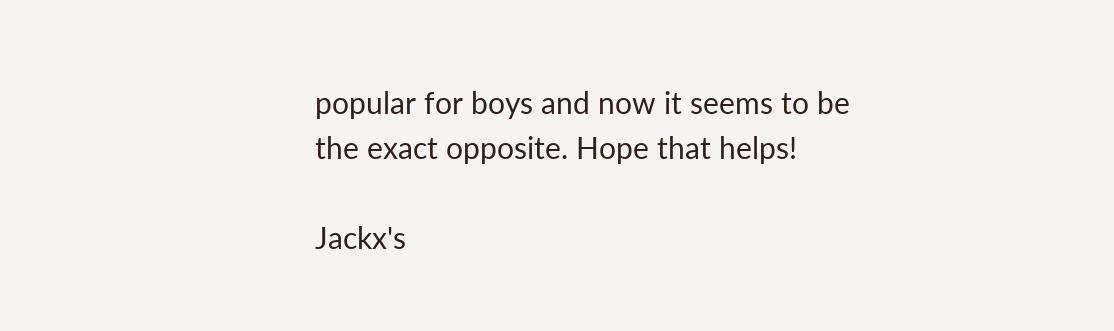popular for boys and now it seems to be the exact opposite. Hope that helps!

Jackx's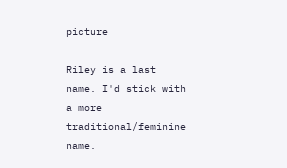picture

Riley is a last name. I'd stick with a more traditional/feminine name.